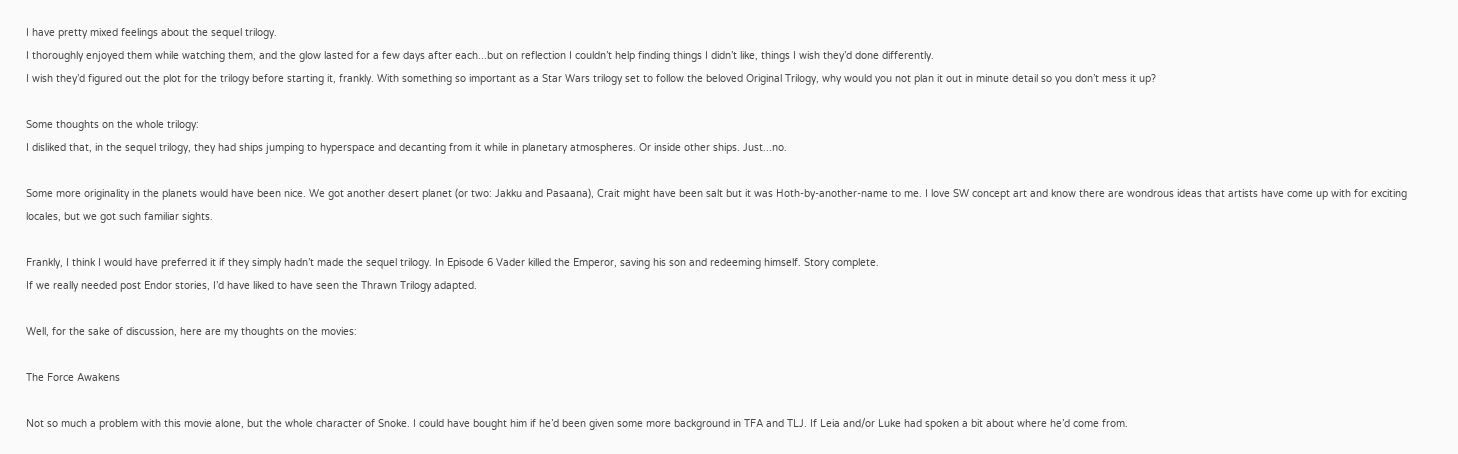I have pretty mixed feelings about the sequel trilogy.
I thoroughly enjoyed them while watching them, and the glow lasted for a few days after each...but on reflection I couldn’t help finding things I didn’t like, things I wish they’d done differently.
I wish they’d figured out the plot for the trilogy before starting it, frankly. With something so important as a Star Wars trilogy set to follow the beloved Original Trilogy, why would you not plan it out in minute detail so you don’t mess it up?

Some thoughts on the whole trilogy:
I disliked that, in the sequel trilogy, they had ships jumping to hyperspace and decanting from it while in planetary atmospheres. Or inside other ships. Just...no.

Some more originality in the planets would have been nice. We got another desert planet (or two: Jakku and Pasaana), Crait might have been salt but it was Hoth-by-another-name to me. I love SW concept art and know there are wondrous ideas that artists have come up with for exciting locales, but we got such familiar sights.

Frankly, I think I would have preferred it if they simply hadn’t made the sequel trilogy. In Episode 6 Vader killed the Emperor, saving his son and redeeming himself. Story complete.
If we really needed post Endor stories, I’d have liked to have seen the Thrawn Trilogy adapted.

Well, for the sake of discussion, here are my thoughts on the movies:

The Force Awakens

Not so much a problem with this movie alone, but the whole character of Snoke. I could have bought him if he’d been given some more background in TFA and TLJ. If Leia and/or Luke had spoken a bit about where he’d come from.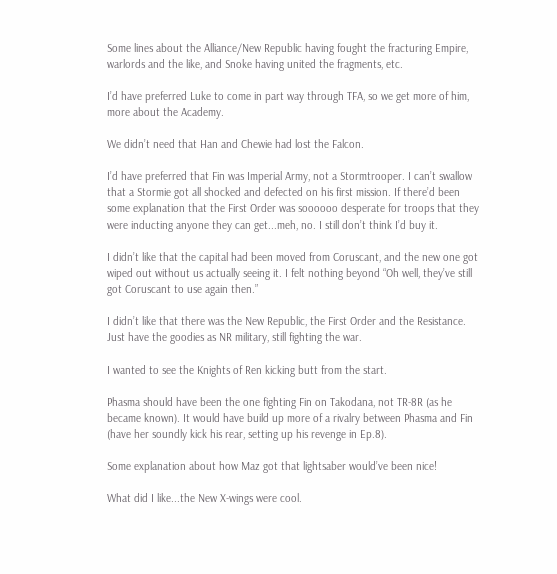Some lines about the Alliance/New Republic having fought the fracturing Empire, warlords and the like, and Snoke having united the fragments, etc.

I’d have preferred Luke to come in part way through TFA, so we get more of him, more about the Academy.

We didn’t need that Han and Chewie had lost the Falcon.

I’d have preferred that Fin was Imperial Army, not a Stormtrooper. I can’t swallow that a Stormie got all shocked and defected on his first mission. If there’d been some explanation that the First Order was soooooo desperate for troops that they were inducting anyone they can get...meh, no. I still don’t think I’d buy it.

I didn’t like that the capital had been moved from Coruscant, and the new one got wiped out without us actually seeing it. I felt nothing beyond “Oh well, they’ve still got Coruscant to use again then.”

I didn’t like that there was the New Republic, the First Order and the Resistance. Just have the goodies as NR military, still fighting the war.

I wanted to see the Knights of Ren kicking butt from the start.

Phasma should have been the one fighting Fin on Takodana, not TR-8R (as he became known). It would have build up more of a rivalry between Phasma and Fin (have her soundly kick his rear, setting up his revenge in Ep.8).

Some explanation about how Maz got that lightsaber would’ve been nice!

What did I like...the New X-wings were cool.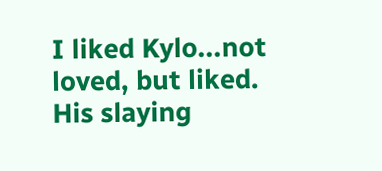I liked Kylo...not loved, but liked. His slaying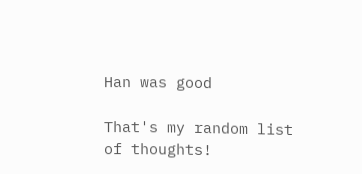Han was good

That's my random list of thoughts!